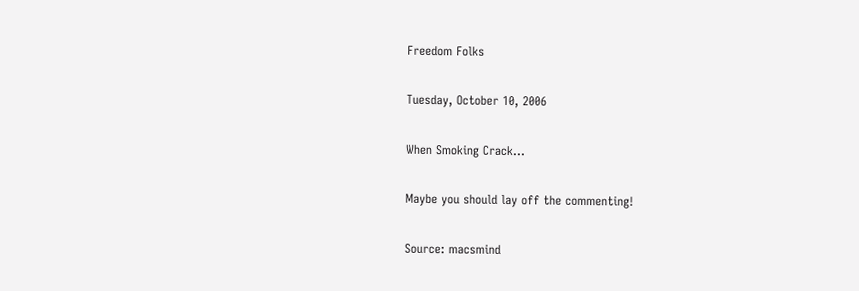Freedom Folks

Tuesday, October 10, 2006

When Smoking Crack...

Maybe you should lay off the commenting!

Source: macsmind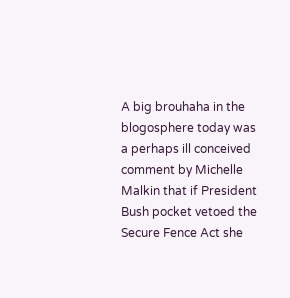A big brouhaha in the blogosphere today was a perhaps ill conceived comment by Michelle Malkin that if President Bush pocket vetoed the Secure Fence Act she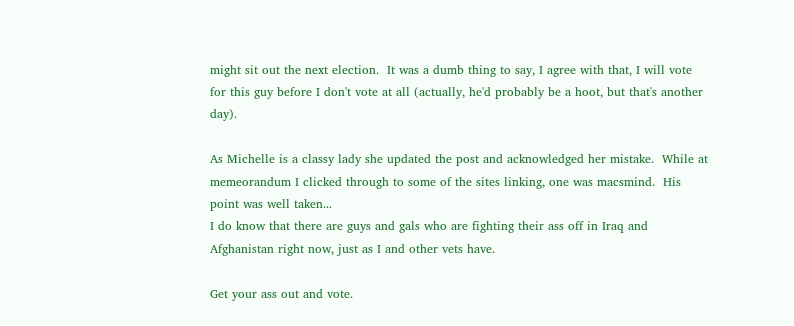might sit out the next election.  It was a dumb thing to say, I agree with that, I will vote for this guy before I don't vote at all (actually, he'd probably be a hoot, but that's another day).

As Michelle is a classy lady she updated the post and acknowledged her mistake.  While at memeorandum I clicked through to some of the sites linking, one was macsmind.  His point was well taken...
I do know that there are guys and gals who are fighting their ass off in Iraq and Afghanistan right now, just as I and other vets have.

Get your ass out and vote.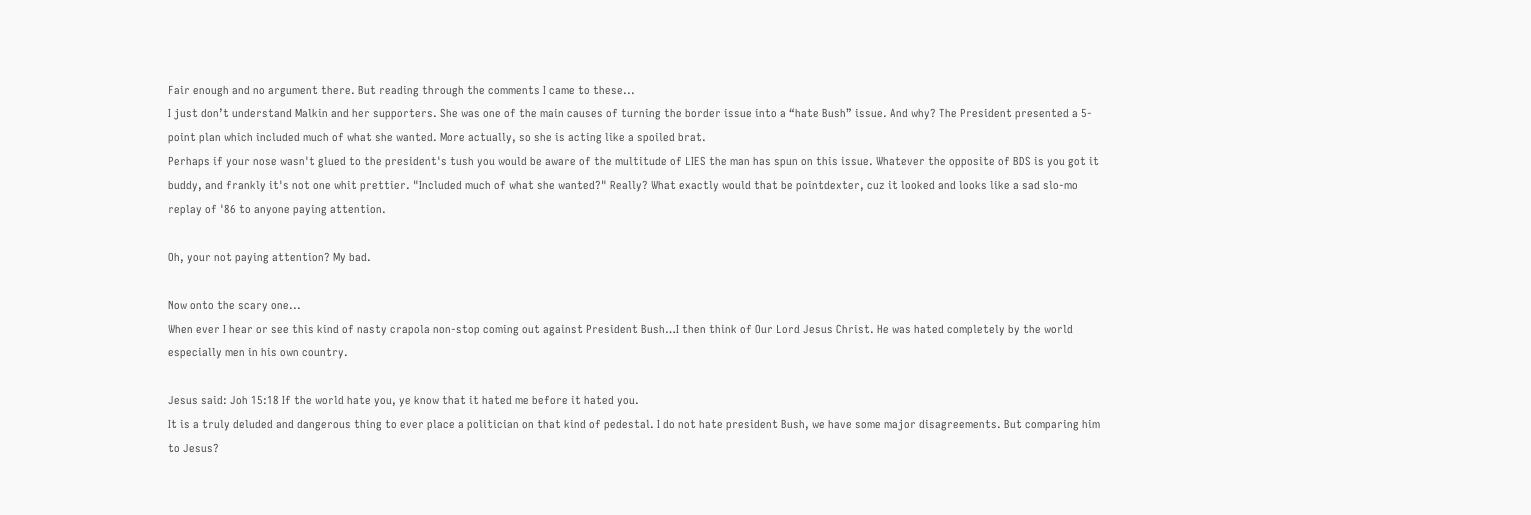Fair enough and no argument there. But reading through the comments I came to these...
I just don’t understand Malkin and her supporters. She was one of the main causes of turning the border issue into a “hate Bush” issue. And why? The President presented a 5-point plan which included much of what she wanted. More actually, so she is acting like a spoiled brat.
Perhaps if your nose wasn't glued to the president's tush you would be aware of the multitude of LIES the man has spun on this issue. Whatever the opposite of BDS is you got it buddy, and frankly it's not one whit prettier. "Included much of what she wanted?" Really? What exactly would that be pointdexter, cuz it looked and looks like a sad slo-mo replay of '86 to anyone paying attention.

Oh, your not paying attention? My bad.

Now onto the scary one...
When ever I hear or see this kind of nasty crapola non-stop coming out against President Bush…I then think of Our Lord Jesus Christ. He was hated completely by the world especially men in his own country.

Jesus said: Joh 15:18 If the world hate you, ye know that it hated me before it hated you.
It is a truly deluded and dangerous thing to ever place a politician on that kind of pedestal. I do not hate president Bush, we have some major disagreements. But comparing him to Jesus?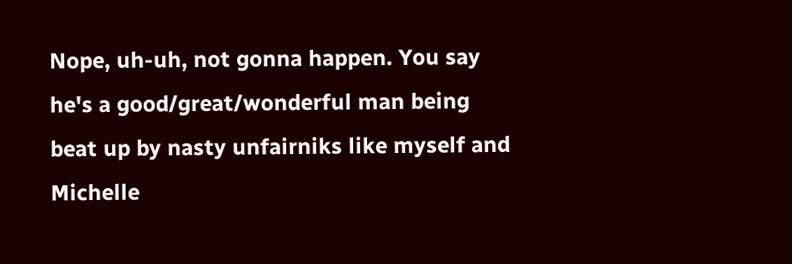Nope, uh-uh, not gonna happen. You say he's a good/great/wonderful man being beat up by nasty unfairniks like myself and Michelle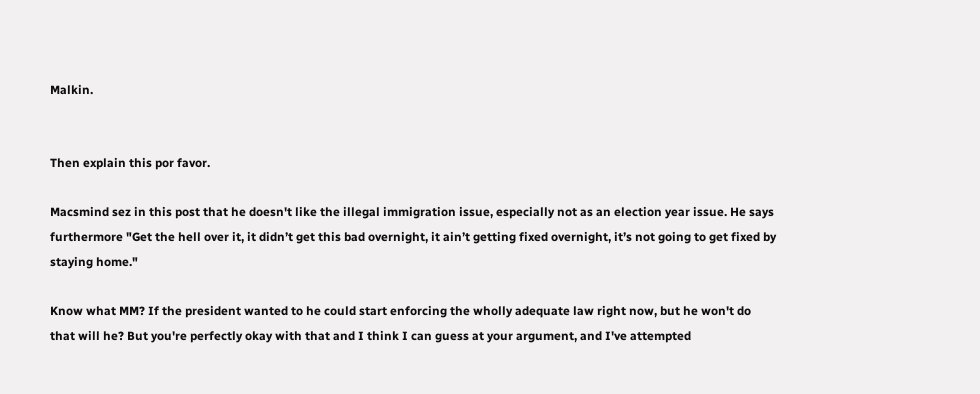Malkin.


Then explain this por favor.

Macsmind sez in this post that he doesn't like the illegal immigration issue, especially not as an election year issue. He says furthermore "Get the hell over it, it didn’t get this bad overnight, it ain’t getting fixed overnight, it’s not going to get fixed by staying home."

Know what MM? If the president wanted to he could start enforcing the wholly adequate law right now, but he won't do that will he? But you're perfectly okay with that and I think I can guess at your argument, and I've attempted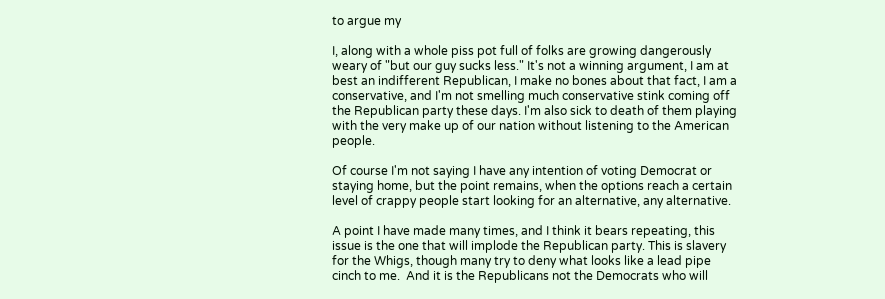to argue my

I, along with a whole piss pot full of folks are growing dangerously weary of "but our guy sucks less." It's not a winning argument, I am at best an indifferent Republican, I make no bones about that fact, I am a conservative, and I'm not smelling much conservative stink coming off the Republican party these days. I'm also sick to death of them playing with the very make up of our nation without listening to the American people.

Of course I'm not saying I have any intention of voting Democrat or staying home, but the point remains, when the options reach a certain level of crappy people start looking for an alternative, any alternative.

A point I have made many times, and I think it bears repeating, this issue is the one that will implode the Republican party. This is slavery for the Whigs, though many try to deny what looks like a lead pipe cinch to me.  And it is the Republicans not the Democrats who will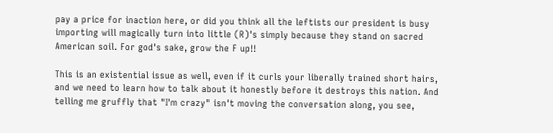pay a price for inaction here, or did you think all the leftists our president is busy importing will magically turn into little (R)'s simply because they stand on sacred American soil. For god's sake, grow the F up!!

This is an existential issue as well, even if it curls your liberally trained short hairs, and we need to learn how to talk about it honestly before it destroys this nation. And telling me gruffly that "I'm crazy" isn't moving the conversation along, you see,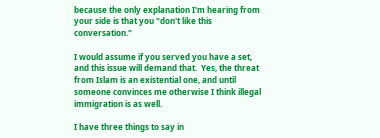because the only explanation I'm hearing from your side is that you "don't like this conversation."

I would assume if you served you have a set, and this issue will demand that.  Yes, the threat from Islam is an existential one, and until someone convinces me otherwise I think illegal immigration is as well.

I have three things to say in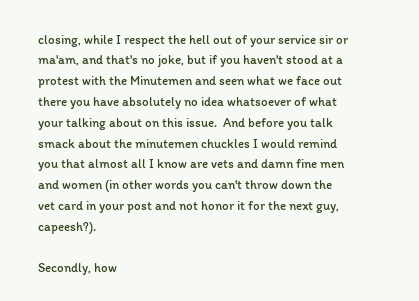closing, while I respect the hell out of your service sir or ma'am, and that's no joke, but if you haven't stood at a protest with the Minutemen and seen what we face out there you have absolutely no idea whatsoever of what your talking about on this issue.  And before you talk smack about the minutemen chuckles I would remind you that almost all I know are vets and damn fine men and women (in other words you can't throw down the vet card in your post and not honor it for the next guy, capeesh?).

Secondly, how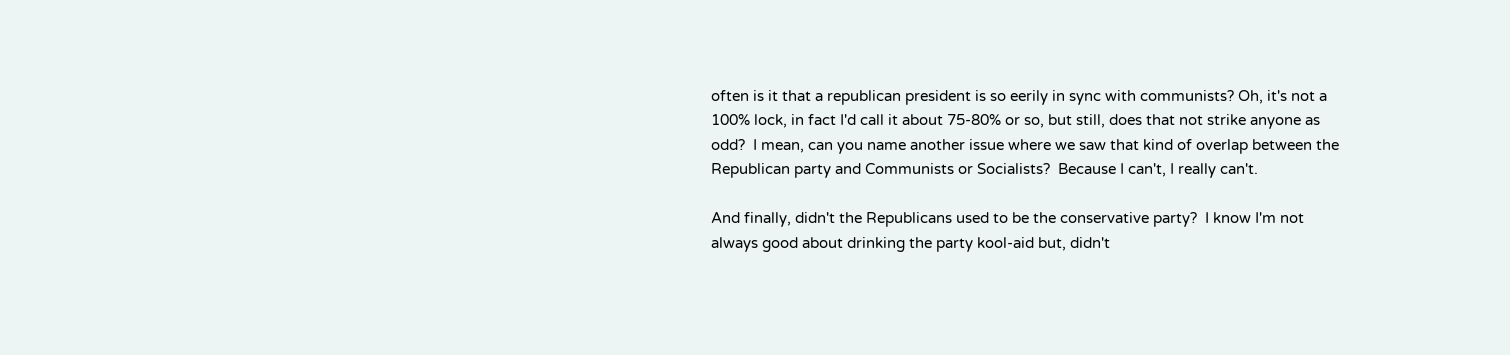often is it that a republican president is so eerily in sync with communists? Oh, it's not a 100% lock, in fact I'd call it about 75-80% or so, but still, does that not strike anyone as odd?  I mean, can you name another issue where we saw that kind of overlap between the Republican party and Communists or Socialists?  Because I can't, I really can't.

And finally, didn't the Republicans used to be the conservative party?  I know I'm not always good about drinking the party kool-aid but, didn't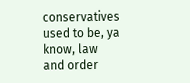conservatives used to be, ya know, law and order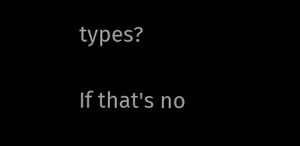types?

If that's no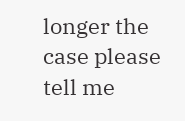longer the case please tell me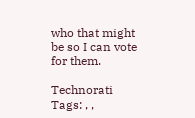who that might be so I can vote for them.

Technorati Tags: , ,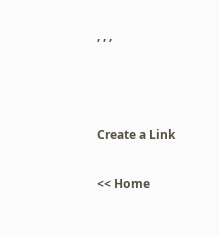, , ,



Create a Link

<< Home